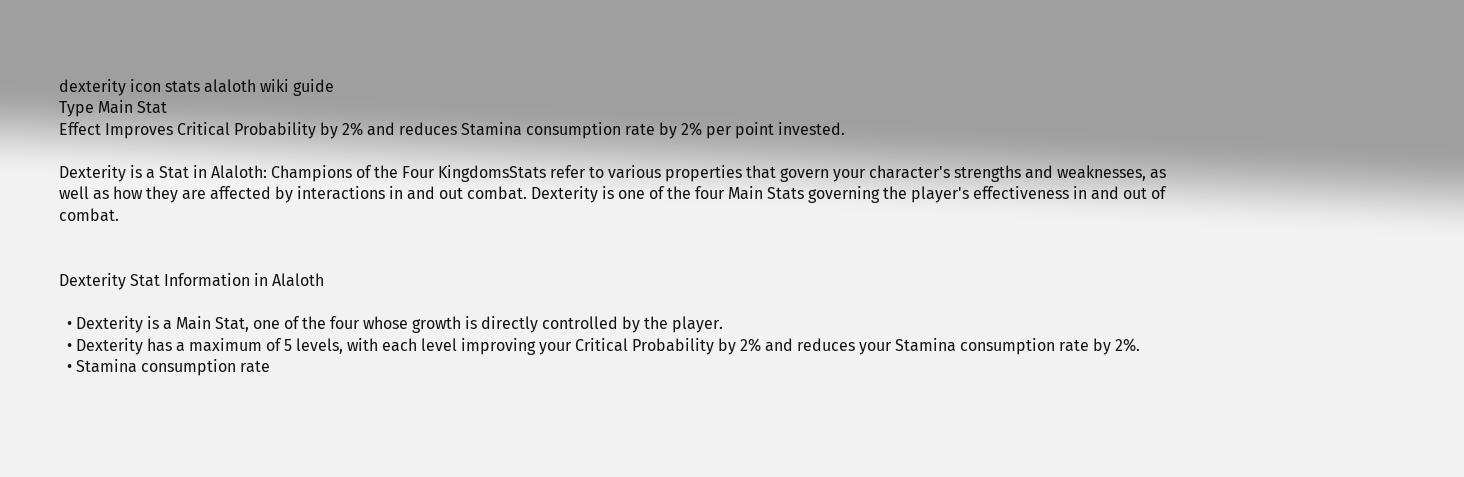dexterity icon stats alaloth wiki guide
Type Main Stat
Effect Improves Critical Probability by 2% and reduces Stamina consumption rate by 2% per point invested.

Dexterity is a Stat in Alaloth: Champions of the Four KingdomsStats refer to various properties that govern your character's strengths and weaknesses, as well as how they are affected by interactions in and out combat. Dexterity is one of the four Main Stats governing the player's effectiveness in and out of combat.


Dexterity Stat Information in Alaloth

  • Dexterity is a Main Stat, one of the four whose growth is directly controlled by the player.
  • Dexterity has a maximum of 5 levels, with each level improving your Critical Probability by 2% and reduces your Stamina consumption rate by 2%.
  • Stamina consumption rate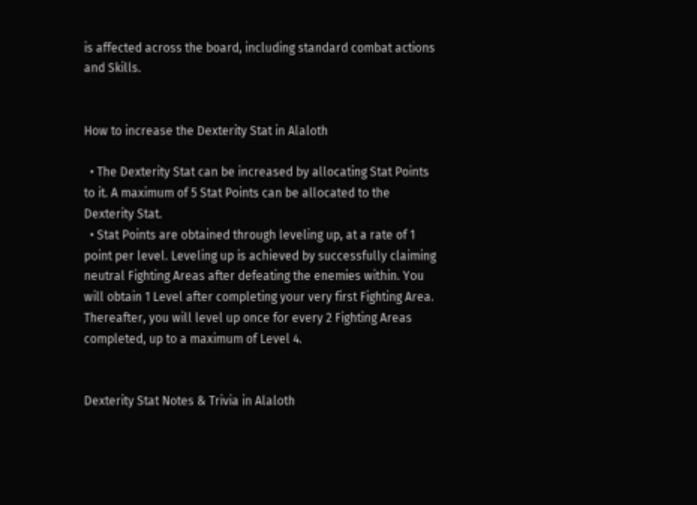is affected across the board, including standard combat actions and Skills.


How to increase the Dexterity Stat in Alaloth

  • The Dexterity Stat can be increased by allocating Stat Points to it. A maximum of 5 Stat Points can be allocated to the Dexterity Stat.
  • Stat Points are obtained through leveling up, at a rate of 1 point per level. Leveling up is achieved by successfully claiming neutral Fighting Areas after defeating the enemies within. You will obtain 1 Level after completing your very first Fighting Area. Thereafter, you will level up once for every 2 Fighting Areas completed, up to a maximum of Level 4.


Dexterity Stat Notes & Trivia in Alaloth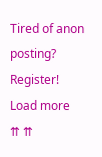Tired of anon posting? Register!
Load more
⇈ ⇈